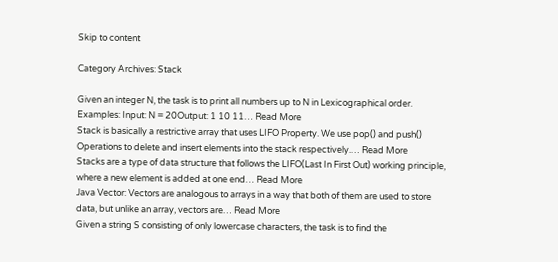Skip to content

Category Archives: Stack

Given an integer N, the task is to print all numbers up to N in Lexicographical order. Examples: Input: N = 20Output: 1 10 11… Read More
Stack is basically a restrictive array that uses LIFO Property. We use pop() and push() Operations to delete and insert elements into the stack respectively.… Read More
Stacks are a type of data structure that follows the LIFO(Last In First Out) working principle, where a new element is added at one end… Read More
Java Vector: Vectors are analogous to arrays in a way that both of them are used to store data, but unlike an array, vectors are… Read More
Given a string S consisting of only lowercase characters, the task is to find the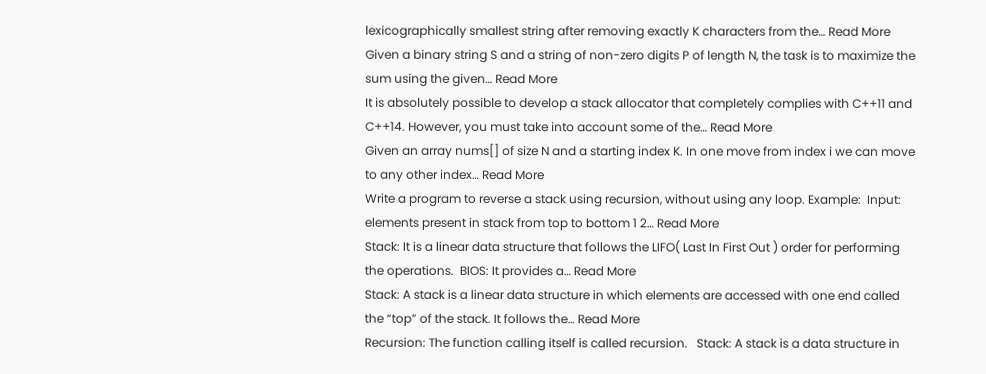lexicographically smallest string after removing exactly K characters from the… Read More
Given a binary string S and a string of non-zero digits P of length N, the task is to maximize the sum using the given… Read More
It is absolutely possible to develop a stack allocator that completely complies with C++11 and C++14. However, you must take into account some of the… Read More
Given an array nums[] of size N and a starting index K. In one move from index i we can move to any other index… Read More
Write a program to reverse a stack using recursion, without using any loop. Example:  Input: elements present in stack from top to bottom 1 2… Read More
Stack: It is a linear data structure that follows the LIFO( Last In First Out ) order for performing the operations.  BIOS: It provides a… Read More
Stack: A stack is a linear data structure in which elements are accessed with one end called the “top” of the stack. It follows the… Read More
Recursion: The function calling itself is called recursion.   Stack: A stack is a data structure in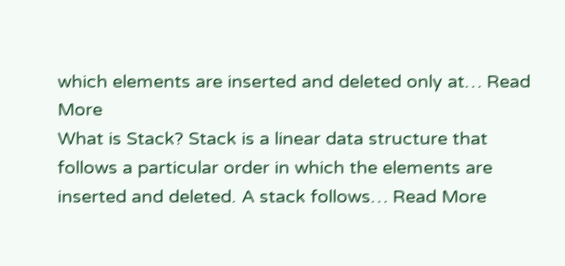which elements are inserted and deleted only at… Read More
What is Stack? Stack is a linear data structure that follows a particular order in which the elements are inserted and deleted. A stack follows… Read More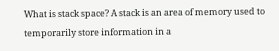What is stack space? A stack is an area of memory used to temporarily store information in a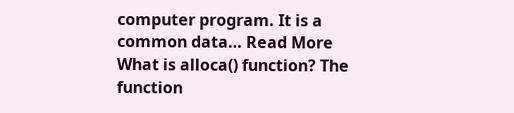computer program. It is a common data… Read More
What is alloca() function? The function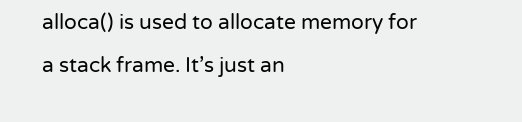alloca() is used to allocate memory for a stack frame. It’s just an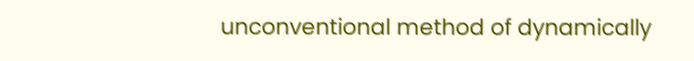unconventional method of dynamically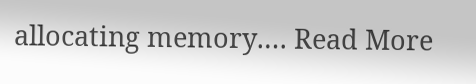allocating memory.… Read More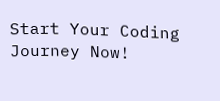Start Your Coding Journey Now!